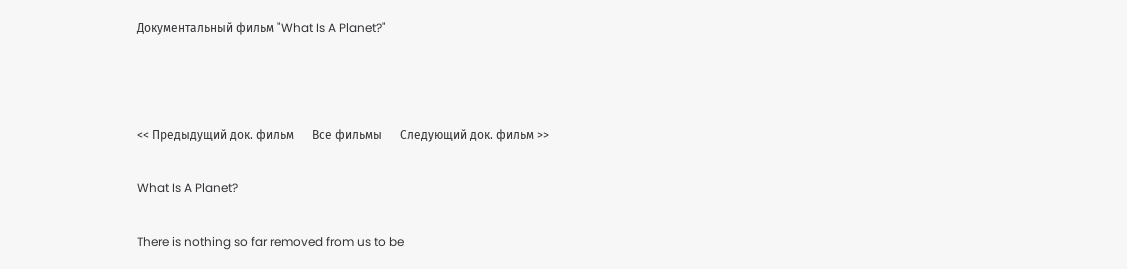Документальный фильм "What Is A Planet?"



<< Предыдущий док. фильм      Все фильмы      Следующий док. фильм >>

What Is A Planet?

There is nothing so far removed from us to be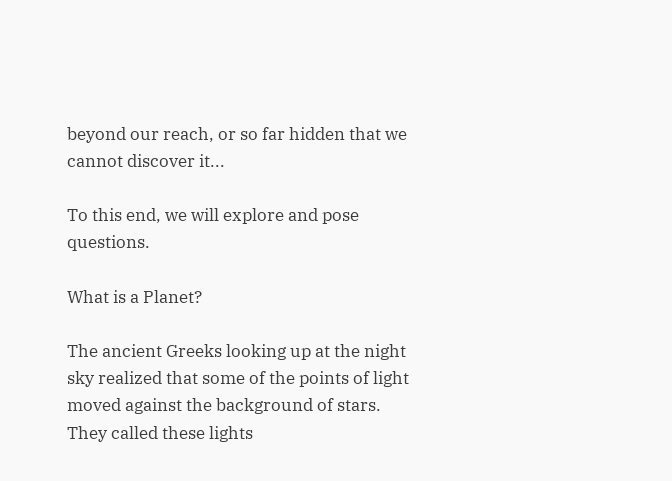beyond our reach, or so far hidden that we cannot discover it...

To this end, we will explore and pose questions.

What is a Planet?

The ancient Greeks looking up at the night sky realized that some of the points of light moved against the background of stars. They called these lights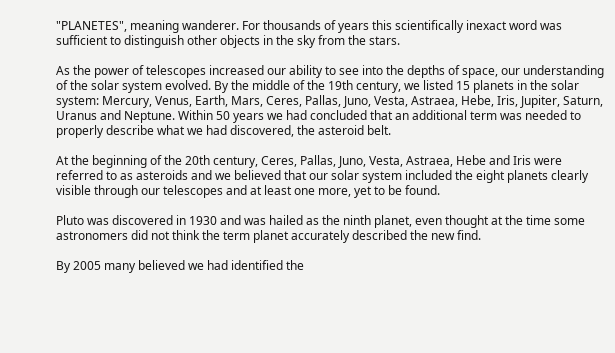"PLANETES", meaning wanderer. For thousands of years this scientifically inexact word was sufficient to distinguish other objects in the sky from the stars.

As the power of telescopes increased our ability to see into the depths of space, our understanding of the solar system evolved. By the middle of the 19th century, we listed 15 planets in the solar system: Mercury, Venus, Earth, Mars, Ceres, Pallas, Juno, Vesta, Astraea, Hebe, Iris, Jupiter, Saturn, Uranus and Neptune. Within 50 years we had concluded that an additional term was needed to properly describe what we had discovered, the asteroid belt.

At the beginning of the 20th century, Ceres, Pallas, Juno, Vesta, Astraea, Hebe and Iris were referred to as asteroids and we believed that our solar system included the eight planets clearly visible through our telescopes and at least one more, yet to be found.

Pluto was discovered in 1930 and was hailed as the ninth planet, even thought at the time some astronomers did not think the term planet accurately described the new find.

By 2005 many believed we had identified the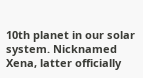10th planet in our solar system. Nicknamed Xena, latter officially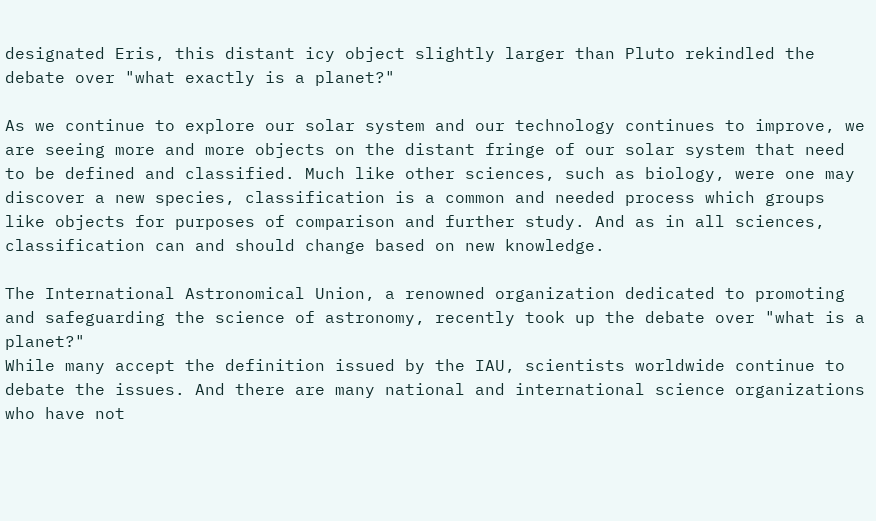designated Eris, this distant icy object slightly larger than Pluto rekindled the debate over "what exactly is a planet?"

As we continue to explore our solar system and our technology continues to improve, we are seeing more and more objects on the distant fringe of our solar system that need to be defined and classified. Much like other sciences, such as biology, were one may discover a new species, classification is a common and needed process which groups like objects for purposes of comparison and further study. And as in all sciences, classification can and should change based on new knowledge.

The International Astronomical Union, a renowned organization dedicated to promoting and safeguarding the science of astronomy, recently took up the debate over "what is a planet?"
While many accept the definition issued by the IAU, scientists worldwide continue to debate the issues. And there are many national and international science organizations who have not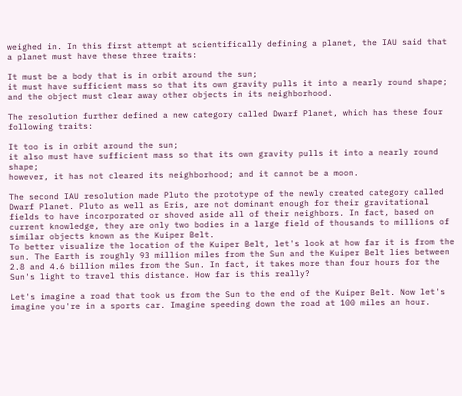weighed in. In this first attempt at scientifically defining a planet, the IAU said that a planet must have these three traits:

It must be a body that is in orbit around the sun;
it must have sufficient mass so that its own gravity pulls it into a nearly round shape;
and the object must clear away other objects in its neighborhood.

The resolution further defined a new category called Dwarf Planet, which has these four following traits:

It too is in orbit around the sun;
it also must have sufficient mass so that its own gravity pulls it into a nearly round shape;
however, it has not cleared its neighborhood; and it cannot be a moon.

The second IAU resolution made Pluto the prototype of the newly created category called Dwarf Planet. Pluto as well as Eris, are not dominant enough for their gravitational fields to have incorporated or shoved aside all of their neighbors. In fact, based on current knowledge, they are only two bodies in a large field of thousands to millions of similar objects known as the Kuiper Belt.
To better visualize the location of the Kuiper Belt, let's look at how far it is from the sun. The Earth is roughly 93 million miles from the Sun and the Kuiper Belt lies between 2.8 and 4.6 billion miles from the Sun. In fact, it takes more than four hours for the Sun's light to travel this distance. How far is this really?

Let's imagine a road that took us from the Sun to the end of the Kuiper Belt. Now let's imagine you're in a sports car. Imagine speeding down the road at 100 miles an hour.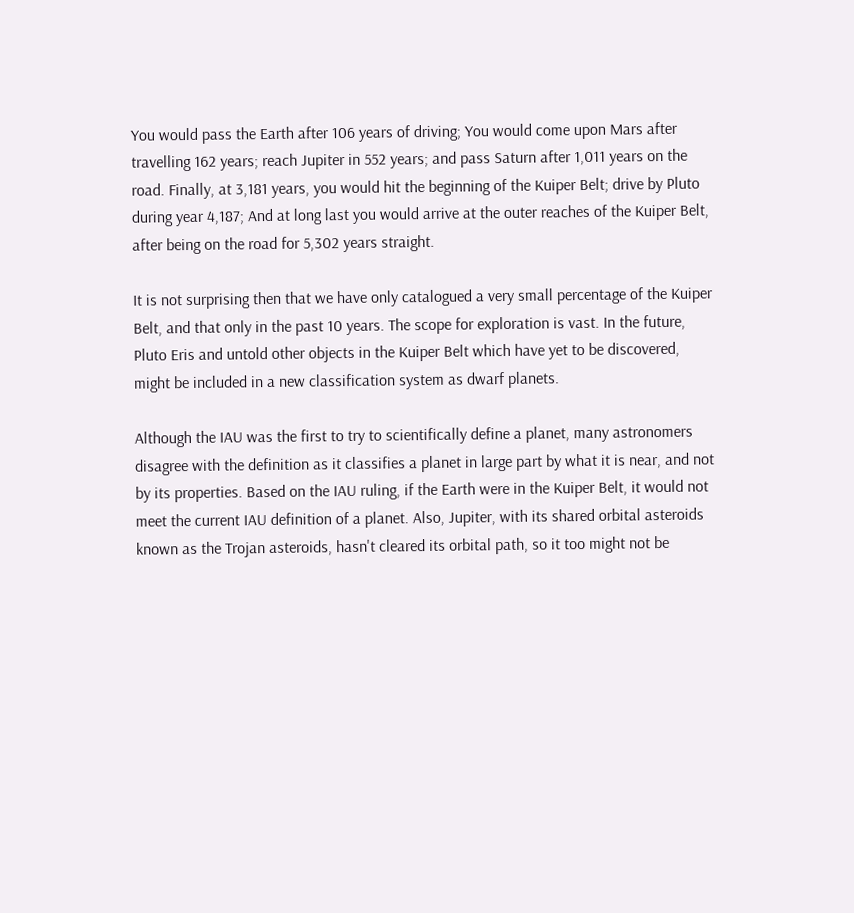You would pass the Earth after 106 years of driving; You would come upon Mars after travelling 162 years; reach Jupiter in 552 years; and pass Saturn after 1,011 years on the road. Finally, at 3,181 years, you would hit the beginning of the Kuiper Belt; drive by Pluto during year 4,187; And at long last you would arrive at the outer reaches of the Kuiper Belt, after being on the road for 5,302 years straight.

It is not surprising then that we have only catalogued a very small percentage of the Kuiper Belt, and that only in the past 10 years. The scope for exploration is vast. In the future, Pluto Eris and untold other objects in the Kuiper Belt which have yet to be discovered, might be included in a new classification system as dwarf planets.

Although the IAU was the first to try to scientifically define a planet, many astronomers disagree with the definition as it classifies a planet in large part by what it is near, and not by its properties. Based on the IAU ruling, if the Earth were in the Kuiper Belt, it would not meet the current IAU definition of a planet. Also, Jupiter, with its shared orbital asteroids known as the Trojan asteroids, hasn't cleared its orbital path, so it too might not be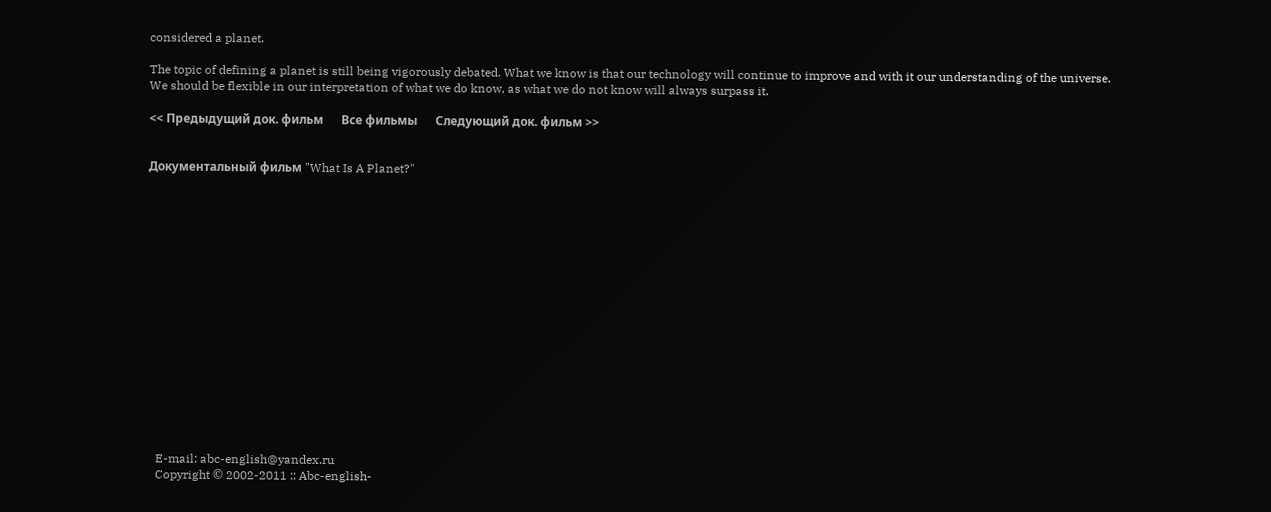considered a planet.

The topic of defining a planet is still being vigorously debated. What we know is that our technology will continue to improve and with it our understanding of the universe. We should be flexible in our interpretation of what we do know, as what we do not know will always surpass it.

<< Предыдущий док. фильм      Все фильмы      Следующий док. фильм >>


Документальный фильм "What Is A Planet?"

















   E-mail: abc-english@yandex.ru
   Copyright © 2002-2011 :: Abc-english-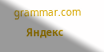grammar.com
    Яндекс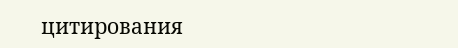цитирования